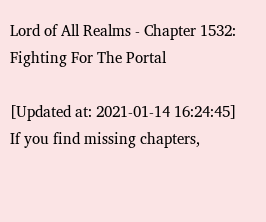Lord of All Realms - Chapter 1532: Fighting For The Portal

[Updated at: 2021-01-14 16:24:45]
If you find missing chapters,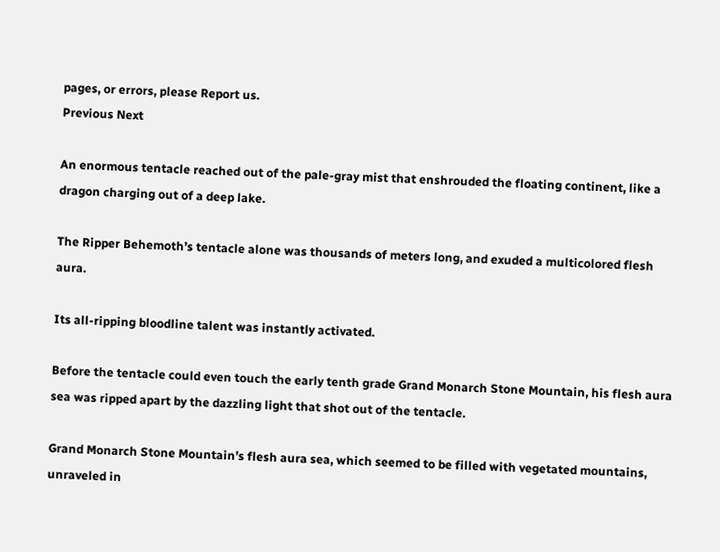pages, or errors, please Report us.
Previous Next

An enormous tentacle reached out of the pale-gray mist that enshrouded the floating continent, like a dragon charging out of a deep lake.

The Ripper Behemoth’s tentacle alone was thousands of meters long, and exuded a multicolored flesh aura.

Its all-ripping bloodline talent was instantly activated.

Before the tentacle could even touch the early tenth grade Grand Monarch Stone Mountain, his flesh aura sea was ripped apart by the dazzling light that shot out of the tentacle.

Grand Monarch Stone Mountain’s flesh aura sea, which seemed to be filled with vegetated mountains, unraveled in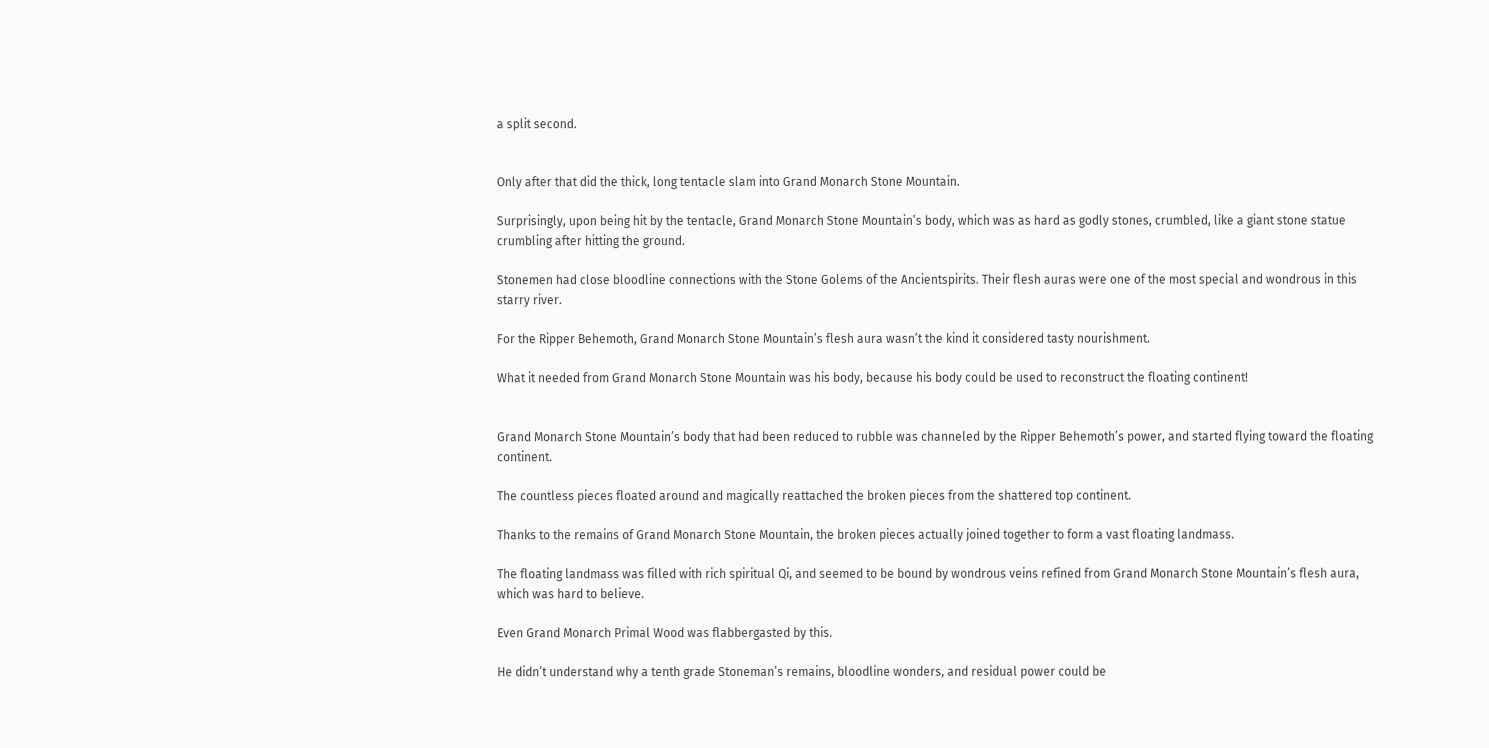a split second.


Only after that did the thick, long tentacle slam into Grand Monarch Stone Mountain.

Surprisingly, upon being hit by the tentacle, Grand Monarch Stone Mountain’s body, which was as hard as godly stones, crumbled, like a giant stone statue crumbling after hitting the ground.

Stonemen had close bloodline connections with the Stone Golems of the Ancientspirits. Their flesh auras were one of the most special and wondrous in this starry river.

For the Ripper Behemoth, Grand Monarch Stone Mountain’s flesh aura wasn’t the kind it considered tasty nourishment.

What it needed from Grand Monarch Stone Mountain was his body, because his body could be used to reconstruct the floating continent!


Grand Monarch Stone Mountain’s body that had been reduced to rubble was channeled by the Ripper Behemoth’s power, and started flying toward the floating continent.

The countless pieces floated around and magically reattached the broken pieces from the shattered top continent.

Thanks to the remains of Grand Monarch Stone Mountain, the broken pieces actually joined together to form a vast floating landmass.

The floating landmass was filled with rich spiritual Qi, and seemed to be bound by wondrous veins refined from Grand Monarch Stone Mountain’s flesh aura, which was hard to believe.

Even Grand Monarch Primal Wood was flabbergasted by this.

He didn’t understand why a tenth grade Stoneman’s remains, bloodline wonders, and residual power could be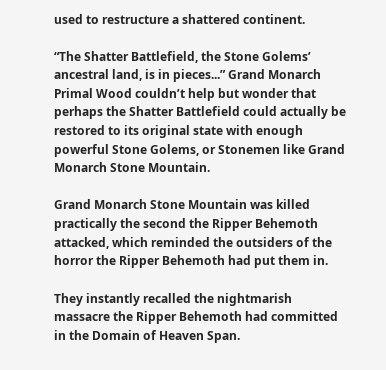used to restructure a shattered continent.

“The Shatter Battlefield, the Stone Golems’ ancestral land, is in pieces...” Grand Monarch Primal Wood couldn’t help but wonder that perhaps the Shatter Battlefield could actually be restored to its original state with enough powerful Stone Golems, or Stonemen like Grand Monarch Stone Mountain.

Grand Monarch Stone Mountain was killed practically the second the Ripper Behemoth attacked, which reminded the outsiders of the horror the Ripper Behemoth had put them in.

They instantly recalled the nightmarish massacre the Ripper Behemoth had committed in the Domain of Heaven Span.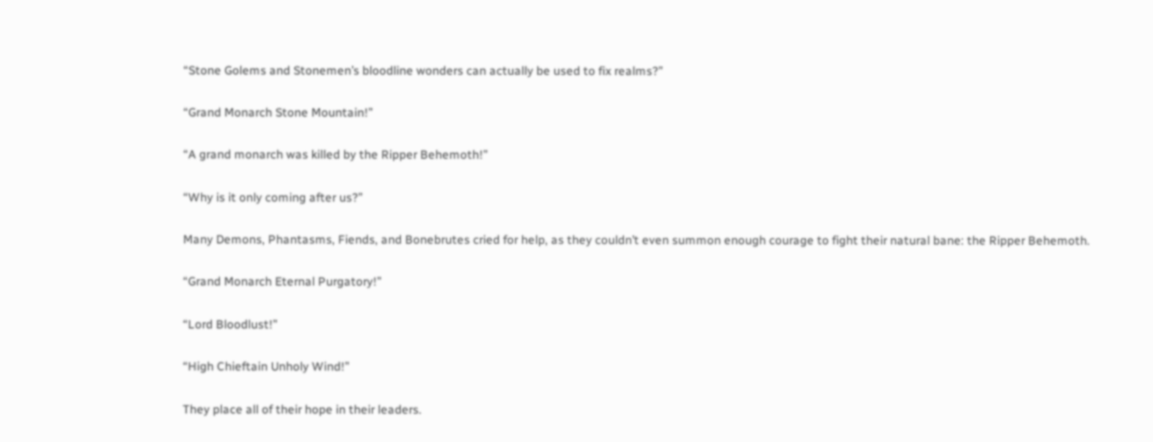“Stone Golems and Stonemen’s bloodline wonders can actually be used to fix realms?”

“Grand Monarch Stone Mountain!”

“A grand monarch was killed by the Ripper Behemoth!”

“Why is it only coming after us?”

Many Demons, Phantasms, Fiends, and Bonebrutes cried for help, as they couldn’t even summon enough courage to fight their natural bane: the Ripper Behemoth.

“Grand Monarch Eternal Purgatory!”

“Lord Bloodlust!”

“High Chieftain Unholy Wind!”

They place all of their hope in their leaders.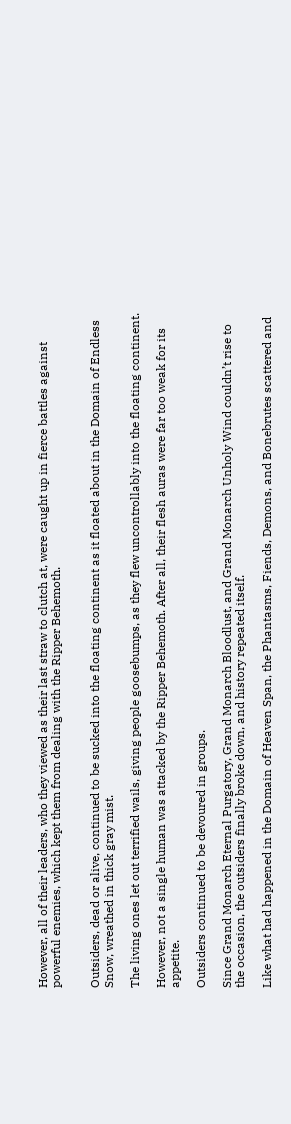However, all of their leaders, who they viewed as their last straw to clutch at, were caught up in fierce battles against powerful enemies, which kept them from dealing with the Ripper Behemoth.


Outsiders, dead or alive, continued to be sucked into the floating continent as it floated about in the Domain of Endless Snow, wreathed in thick gray mist.

The living ones let out terrified wails, giving people goosebumps, as they flew uncontrollably into the floating continent.

However, not a single human was attacked by the Ripper Behemoth. After all, their flesh auras were far too weak for its appetite.

Outsiders continued to be devoured in groups.

Since Grand Monarch Eternal Purgatory, Grand Monarch Bloodlust, and Grand Monarch Unholy Wind couldn’t rise to the occasion, the outsiders finally broke down, and history repeated itself.

Like what had happened in the Domain of Heaven Span, the Phantasms, Fiends, Demons, and Bonebrutes scattered and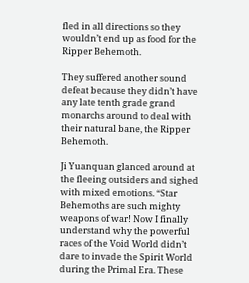fled in all directions so they wouldn’t end up as food for the Ripper Behemoth.

They suffered another sound defeat because they didn’t have any late tenth grade grand monarchs around to deal with their natural bane, the Ripper Behemoth.

Ji Yuanquan glanced around at the fleeing outsiders and sighed with mixed emotions. “Star Behemoths are such mighty weapons of war! Now I finally understand why the powerful races of the Void World didn’t dare to invade the Spirit World during the Primal Era. These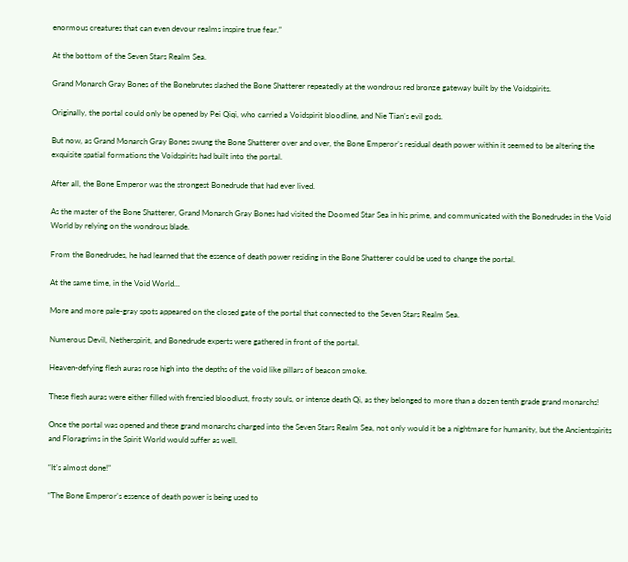enormous creatures that can even devour realms inspire true fear.”

At the bottom of the Seven Stars Realm Sea.

Grand Monarch Gray Bones of the Bonebrutes slashed the Bone Shatterer repeatedly at the wondrous red bronze gateway built by the Voidspirits.

Originally, the portal could only be opened by Pei Qiqi, who carried a Voidspirit bloodline, and Nie Tian’s evil gods.

But now, as Grand Monarch Gray Bones swung the Bone Shatterer over and over, the Bone Emperor’s residual death power within it seemed to be altering the exquisite spatial formations the Voidspirits had built into the portal.

After all, the Bone Emperor was the strongest Bonedrude that had ever lived.

As the master of the Bone Shatterer, Grand Monarch Gray Bones had visited the Doomed Star Sea in his prime, and communicated with the Bonedrudes in the Void World by relying on the wondrous blade.

From the Bonedrudes, he had learned that the essence of death power residing in the Bone Shatterer could be used to change the portal.

At the same time, in the Void World...

More and more pale-gray spots appeared on the closed gate of the portal that connected to the Seven Stars Realm Sea.

Numerous Devil, Netherspirit, and Bonedrude experts were gathered in front of the portal.

Heaven-defying flesh auras rose high into the depths of the void like pillars of beacon smoke.

These flesh auras were either filled with frenzied bloodlust, frosty souls, or intense death Qi, as they belonged to more than a dozen tenth grade grand monarchs!

Once the portal was opened and these grand monarchs charged into the Seven Stars Realm Sea, not only would it be a nightmare for humanity, but the Ancientspirits and Floragrims in the Spirit World would suffer as well.

“It’s almost done!”

“The Bone Emperor’s essence of death power is being used to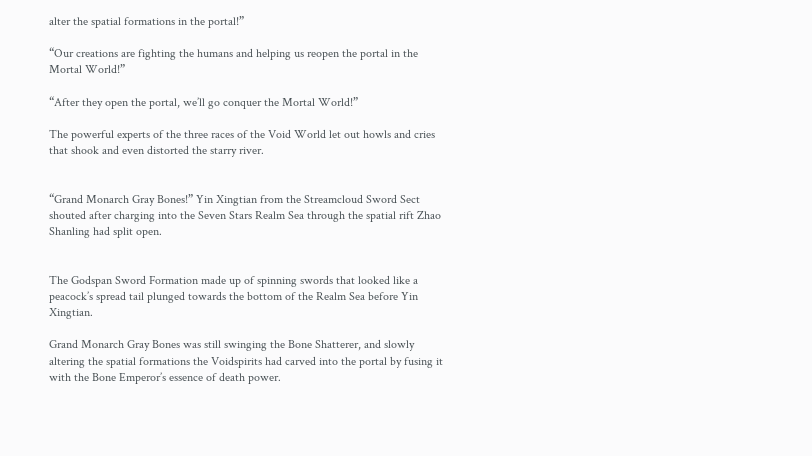alter the spatial formations in the portal!”

“Our creations are fighting the humans and helping us reopen the portal in the Mortal World!”

“After they open the portal, we’ll go conquer the Mortal World!”

The powerful experts of the three races of the Void World let out howls and cries that shook and even distorted the starry river.


“Grand Monarch Gray Bones!” Yin Xingtian from the Streamcloud Sword Sect shouted after charging into the Seven Stars Realm Sea through the spatial rift Zhao Shanling had split open.


The Godspan Sword Formation made up of spinning swords that looked like a peacock’s spread tail plunged towards the bottom of the Realm Sea before Yin Xingtian.

Grand Monarch Gray Bones was still swinging the Bone Shatterer, and slowly altering the spatial formations the Voidspirits had carved into the portal by fusing it with the Bone Emperor’s essence of death power.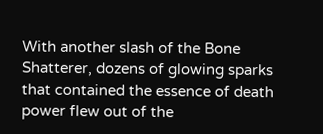With another slash of the Bone Shatterer, dozens of glowing sparks that contained the essence of death power flew out of the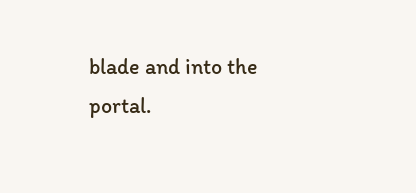blade and into the portal.